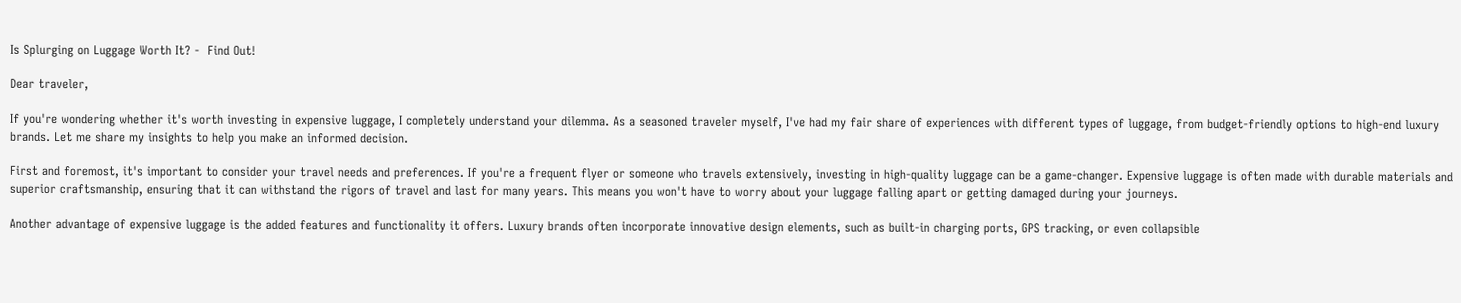Is Splurging on Luggage Worth It? -  Find Out!

Dear traveler,

If you're wondering whether it's worth investing in expensive luggage, I completely understand your dilemma. As a seasoned traveler myself, I've had my fair share of experiences with different types of luggage, from budget-friendly options to high-end luxury brands. Let me share my insights to help you make an informed decision.

First and foremost, it's important to consider your travel needs and preferences. If you're a frequent flyer or someone who travels extensively, investing in high-quality luggage can be a game-changer. Expensive luggage is often made with durable materials and superior craftsmanship, ensuring that it can withstand the rigors of travel and last for many years. This means you won't have to worry about your luggage falling apart or getting damaged during your journeys.

Another advantage of expensive luggage is the added features and functionality it offers. Luxury brands often incorporate innovative design elements, such as built-in charging ports, GPS tracking, or even collapsible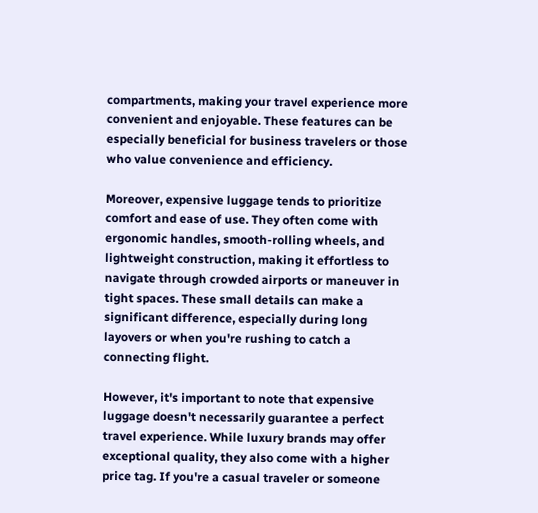compartments, making your travel experience more convenient and enjoyable. These features can be especially beneficial for business travelers or those who value convenience and efficiency.

Moreover, expensive luggage tends to prioritize comfort and ease of use. They often come with ergonomic handles, smooth-rolling wheels, and lightweight construction, making it effortless to navigate through crowded airports or maneuver in tight spaces. These small details can make a significant difference, especially during long layovers or when you're rushing to catch a connecting flight.

However, it's important to note that expensive luggage doesn't necessarily guarantee a perfect travel experience. While luxury brands may offer exceptional quality, they also come with a higher price tag. If you're a casual traveler or someone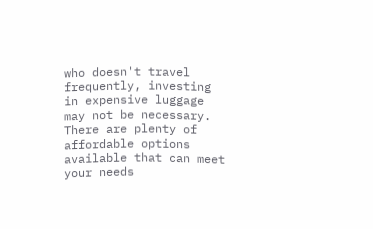who doesn't travel frequently, investing in expensive luggage may not be necessary. There are plenty of affordable options available that can meet your needs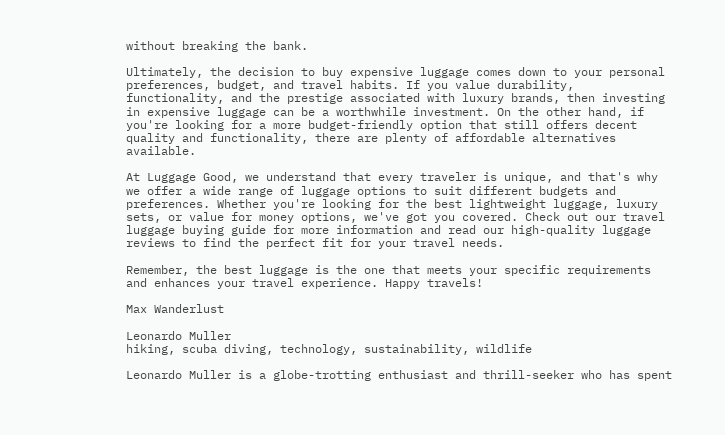without breaking the bank.

Ultimately, the decision to buy expensive luggage comes down to your personal preferences, budget, and travel habits. If you value durability, functionality, and the prestige associated with luxury brands, then investing in expensive luggage can be a worthwhile investment. On the other hand, if you're looking for a more budget-friendly option that still offers decent quality and functionality, there are plenty of affordable alternatives available.

At Luggage Good, we understand that every traveler is unique, and that's why we offer a wide range of luggage options to suit different budgets and preferences. Whether you're looking for the best lightweight luggage, luxury sets, or value for money options, we've got you covered. Check out our travel luggage buying guide for more information and read our high-quality luggage reviews to find the perfect fit for your travel needs.

Remember, the best luggage is the one that meets your specific requirements and enhances your travel experience. Happy travels!

Max Wanderlust

Leonardo Muller
hiking, scuba diving, technology, sustainability, wildlife

Leonardo Muller is a globe-trotting enthusiast and thrill-seeker who has spent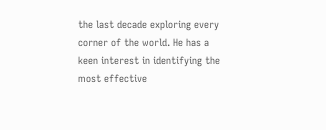the last decade exploring every corner of the world. He has a keen interest in identifying the most effective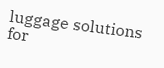luggage solutions for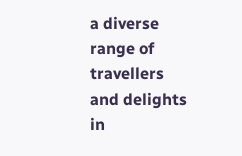a diverse range of travellers and delights in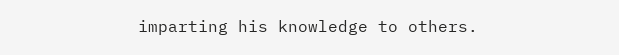imparting his knowledge to others.